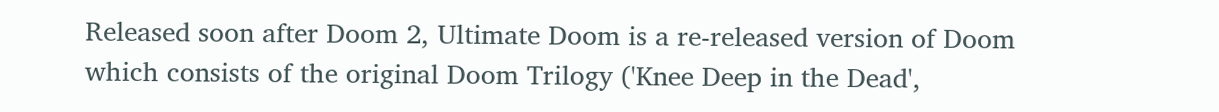Released soon after Doom 2, Ultimate Doom is a re-released version of Doom which consists of the original Doom Trilogy ('Knee Deep in the Dead',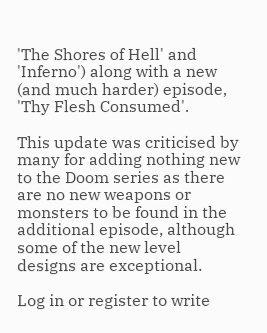'The Shores of Hell' and 'Inferno') along with a new (and much harder) episode, 'Thy Flesh Consumed'.

This update was criticised by many for adding nothing new to the Doom series as there are no new weapons or monsters to be found in the additional episode, although some of the new level designs are exceptional.

Log in or register to write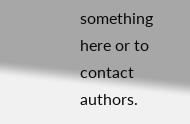something here or to contact authors.